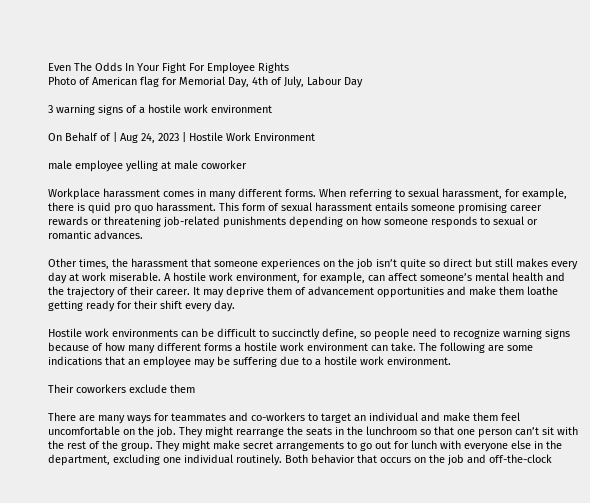Even The Odds In Your Fight For Employee Rights
Photo of American flag for Memorial Day, 4th of July, Labour Day

3 warning signs of a hostile work environment

On Behalf of | Aug 24, 2023 | Hostile Work Environment

male employee yelling at male coworker

Workplace harassment comes in many different forms. When referring to sexual harassment, for example, there is quid pro quo harassment. This form of sexual harassment entails someone promising career rewards or threatening job-related punishments depending on how someone responds to sexual or romantic advances.

Other times, the harassment that someone experiences on the job isn’t quite so direct but still makes every day at work miserable. A hostile work environment, for example, can affect someone’s mental health and the trajectory of their career. It may deprive them of advancement opportunities and make them loathe getting ready for their shift every day.

Hostile work environments can be difficult to succinctly define, so people need to recognize warning signs because of how many different forms a hostile work environment can take. The following are some indications that an employee may be suffering due to a hostile work environment.

Their coworkers exclude them

There are many ways for teammates and co-workers to target an individual and make them feel uncomfortable on the job. They might rearrange the seats in the lunchroom so that one person can’t sit with the rest of the group. They might make secret arrangements to go out for lunch with everyone else in the department, excluding one individual routinely. Both behavior that occurs on the job and off-the-clock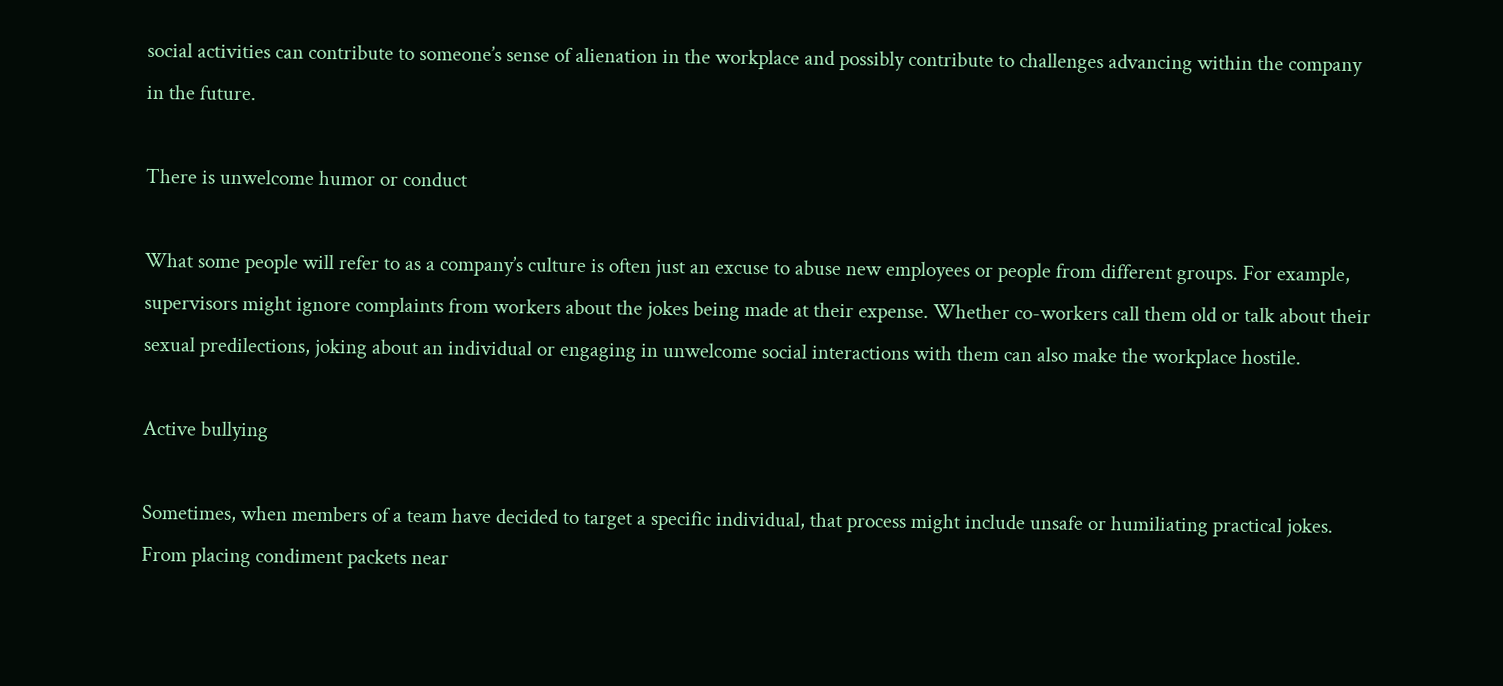social activities can contribute to someone’s sense of alienation in the workplace and possibly contribute to challenges advancing within the company in the future.

There is unwelcome humor or conduct

What some people will refer to as a company’s culture is often just an excuse to abuse new employees or people from different groups. For example, supervisors might ignore complaints from workers about the jokes being made at their expense. Whether co-workers call them old or talk about their sexual predilections, joking about an individual or engaging in unwelcome social interactions with them can also make the workplace hostile.

Active bullying

Sometimes, when members of a team have decided to target a specific individual, that process might include unsafe or humiliating practical jokes. From placing condiment packets near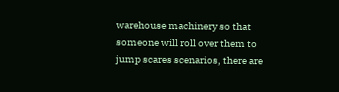warehouse machinery so that someone will roll over them to jump scares scenarios, there are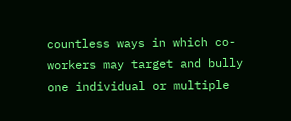countless ways in which co-workers may target and bully one individual or multiple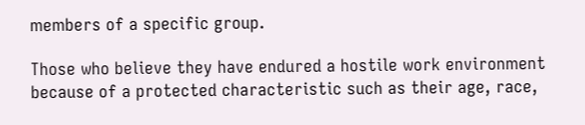members of a specific group.

Those who believe they have endured a hostile work environment because of a protected characteristic such as their age, race,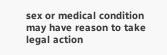sex or medical condition may have reason to take legal action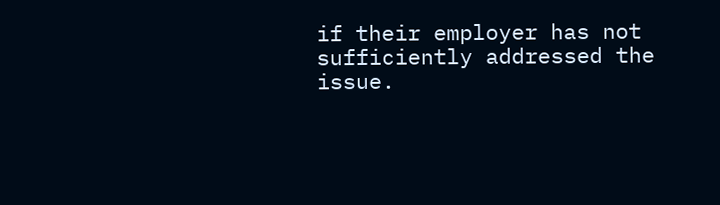if their employer has not sufficiently addressed the issue.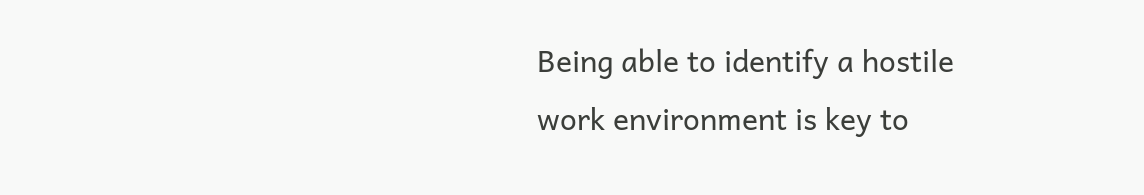Being able to identify a hostile work environment is key to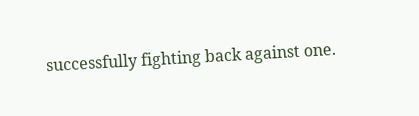successfully fighting back against one.